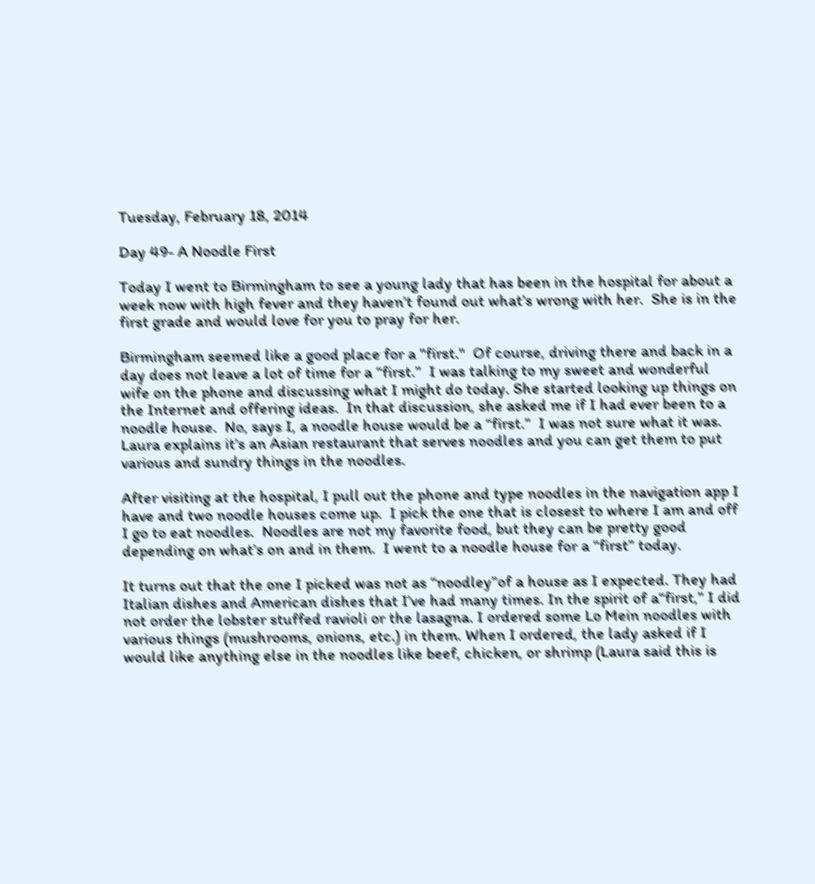Tuesday, February 18, 2014

Day 49- A Noodle First

Today I went to Birmingham to see a young lady that has been in the hospital for about a week now with high fever and they haven’t found out what’s wrong with her.  She is in the first grade and would love for you to pray for her.

Birmingham seemed like a good place for a "first."  Of course, driving there and back in a day does not leave a lot of time for a “first.”  I was talking to my sweet and wonderful wife on the phone and discussing what I might do today. She started looking up things on the Internet and offering ideas.  In that discussion, she asked me if I had ever been to a noodle house.  No, says I, a noodle house would be a “first.”  I was not sure what it was.  Laura explains it’s an Asian restaurant that serves noodles and you can get them to put various and sundry things in the noodles.

After visiting at the hospital, I pull out the phone and type noodles in the navigation app I have and two noodle houses come up.  I pick the one that is closest to where I am and off I go to eat noodles.  Noodles are not my favorite food, but they can be pretty good depending on what’s on and in them.  I went to a noodle house for a “first” today.

It turns out that the one I picked was not as “noodley”of a house as I expected. They had Italian dishes and American dishes that I’ve had many times. In the spirit of a“first,” I did not order the lobster stuffed ravioli or the lasagna. I ordered some Lo Mein noodles with various things (mushrooms, onions, etc.) in them. When I ordered, the lady asked if I would like anything else in the noodles like beef, chicken, or shrimp (Laura said this is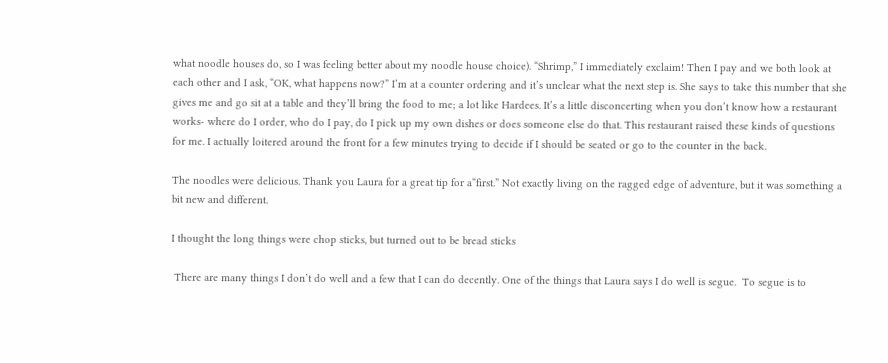what noodle houses do, so I was feeling better about my noodle house choice). “Shrimp,” I immediately exclaim! Then I pay and we both look at each other and I ask, “OK, what happens now?” I’m at a counter ordering and it’s unclear what the next step is. She says to take this number that she gives me and go sit at a table and they’ll bring the food to me; a lot like Hardees. It’s a little disconcerting when you don’t know how a restaurant works- where do I order, who do I pay, do I pick up my own dishes or does someone else do that. This restaurant raised these kinds of questions for me. I actually loitered around the front for a few minutes trying to decide if I should be seated or go to the counter in the back.

The noodles were delicious. Thank you Laura for a great tip for a“first.” Not exactly living on the ragged edge of adventure, but it was something a bit new and different.

I thought the long things were chop sticks, but turned out to be bread sticks

 There are many things I don’t do well and a few that I can do decently. One of the things that Laura says I do well is segue.  To segue is to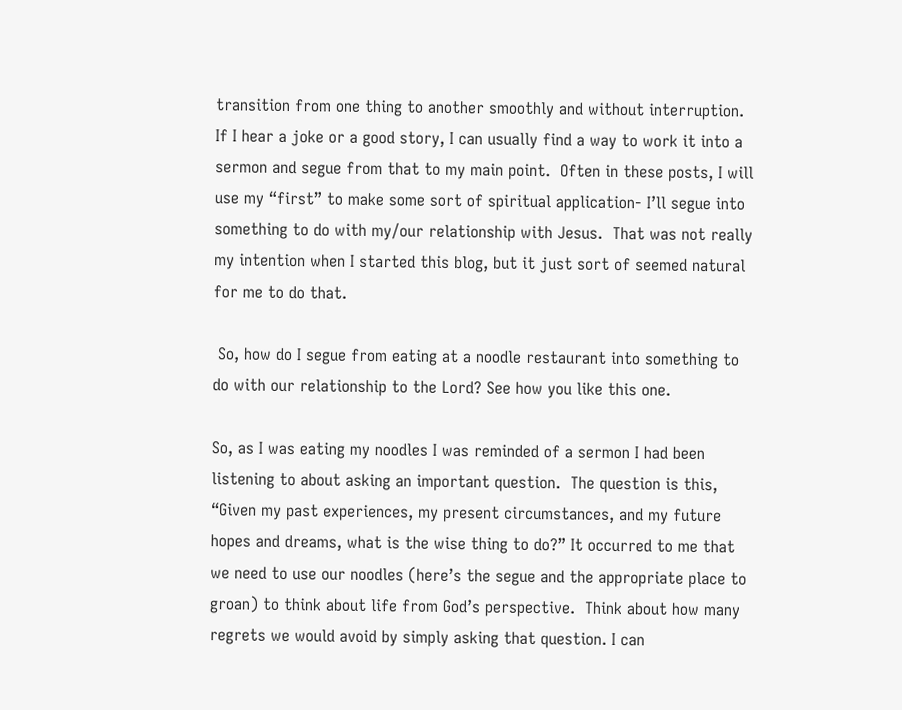transition from one thing to another smoothly and without interruption.  If I hear a joke or a good story, I can usually find a way to work it into a sermon and segue from that to my main point.  Often in these posts, I will use my “first” to make some sort of spiritual application- I’ll segue into something to do with my/our relationship with Jesus.  That was not really my intention when I started this blog, but it just sort of seemed natural for me to do that.

 So, how do I segue from eating at a noodle restaurant into something to do with our relationship to the Lord? See how you like this one.

So, as I was eating my noodles I was reminded of a sermon I had been listening to about asking an important question.  The question is this, “Given my past experiences, my present circumstances, and my future hopes and dreams, what is the wise thing to do?” It occurred to me that we need to use our noodles (here’s the segue and the appropriate place to groan) to think about life from God’s perspective.  Think about how many regrets we would avoid by simply asking that question. I can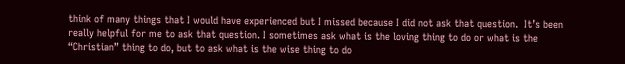think of many things that I would have experienced but I missed because I did not ask that question.  It’s been really helpful for me to ask that question. I sometimes ask what is the loving thing to do or what is the “Christian” thing to do, but to ask what is the wise thing to do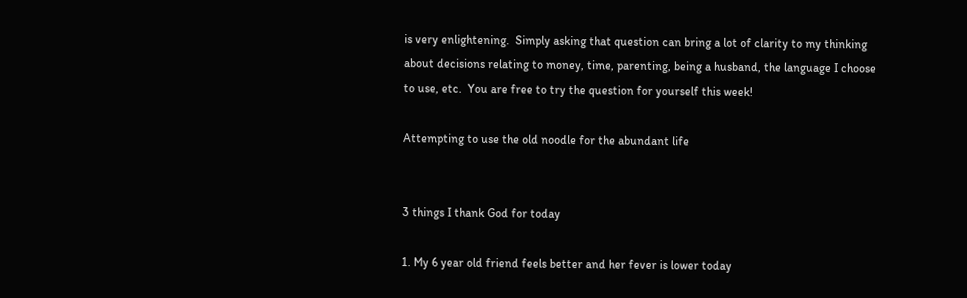is very enlightening.  Simply asking that question can bring a lot of clarity to my thinking about decisions relating to money, time, parenting, being a husband, the language I choose to use, etc.  You are free to try the question for yourself this week!

Attempting to use the old noodle for the abundant life


3 things I thank God for today

1. My 6 year old friend feels better and her fever is lower today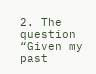2. The question “Given my past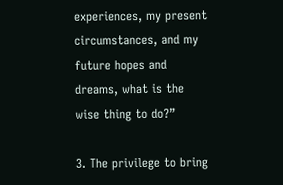experiences, my present circumstances, and my future hopes and dreams, what is the wise thing to do?”

3. The privilege to bring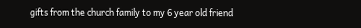gifts from the church family to my 6 year old friend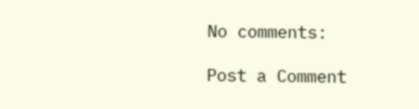No comments:

Post a Comment